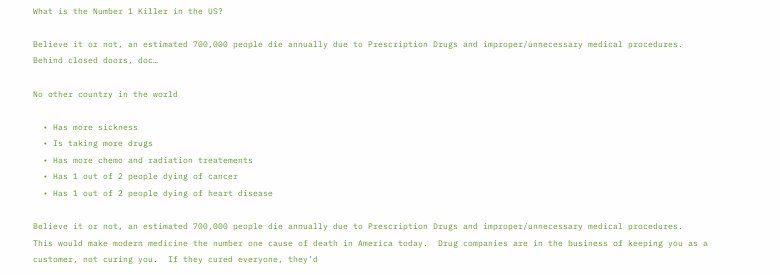What is the Number 1 Killer in the US?

Believe it or not, an estimated 700,000 people die annually due to Prescription Drugs and improper/unnecessary medical procedures. Behind closed doors, doc…

No other country in the world

  • Has more sickness
  • Is taking more drugs
  • Has more chemo and radiation treatements
  • Has 1 out of 2 people dying of cancer
  • Has 1 out of 2 people dying of heart disease

Believe it or not, an estimated 700,000 people die annually due to Prescription Drugs and improper/unnecessary medical procedures.  This would make modern medicine the number one cause of death in America today.  Drug companies are in the business of keeping you as a customer, not curing you.  If they cured everyone, they’d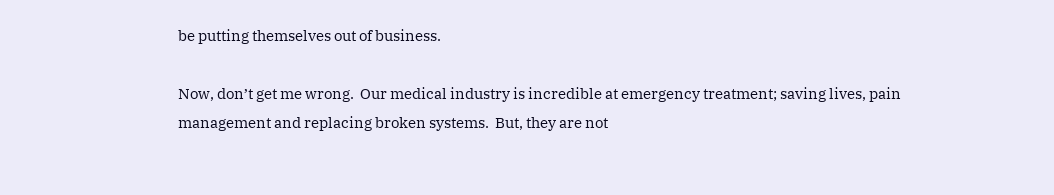be putting themselves out of business.

Now, don’t get me wrong.  Our medical industry is incredible at emergency treatment; saving lives, pain management and replacing broken systems.  But, they are not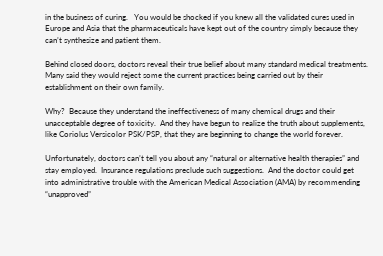in the business of curing.   You would be shocked if you knew all the validated cures used in Europe and Asia that the pharmaceuticals have kept out of the country simply because they can’t synthesize and patient them.

Behind closed doors, doctors reveal their true belief about many standard medical treatments.  Many said they would reject some the current practices being carried out by their establishment on their own family.

Why?  Because they understand the ineffectiveness of many chemical drugs and their unacceptable degree of toxicity.  And they have begun to realize the truth about supplements, like Coriolus Versicolor PSK/PSP, that they are beginning to change the world forever.

Unfortunately, doctors can’t tell you about any “natural or alternative health therapies” and stay employed.  Insurance regulations preclude such suggestions.  And the doctor could get into administrative trouble with the American Medical Association (AMA) by recommending “unapproved”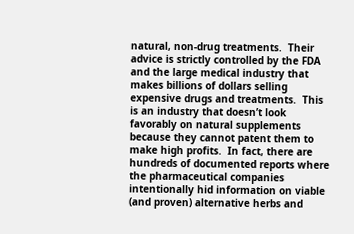natural, non-drug treatments.  Their advice is strictly controlled by the FDA and the large medical industry that makes billions of dollars selling expensive drugs and treatments.  This is an industry that doesn’t look favorably on natural supplements because they cannot patent them to make high profits.  In fact, there are hundreds of documented reports where the pharmaceutical companies intentionally hid information on viable (and proven) alternative herbs and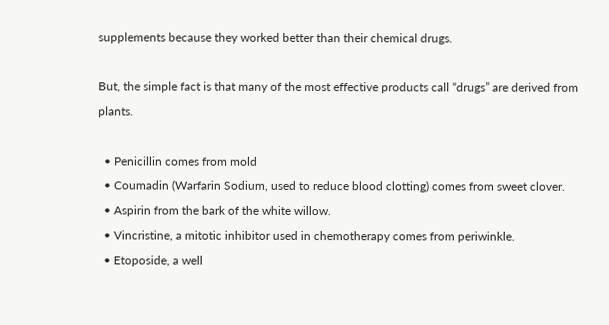supplements because they worked better than their chemical drugs.

But, the simple fact is that many of the most effective products call “drugs” are derived from plants.

  • Penicillin comes from mold
  • Coumadin (Warfarin Sodium, used to reduce blood clotting) comes from sweet clover.
  • Aspirin from the bark of the white willow.
  • Vincristine, a mitotic inhibitor used in chemotherapy comes from periwinkle.
  • Etoposide, a well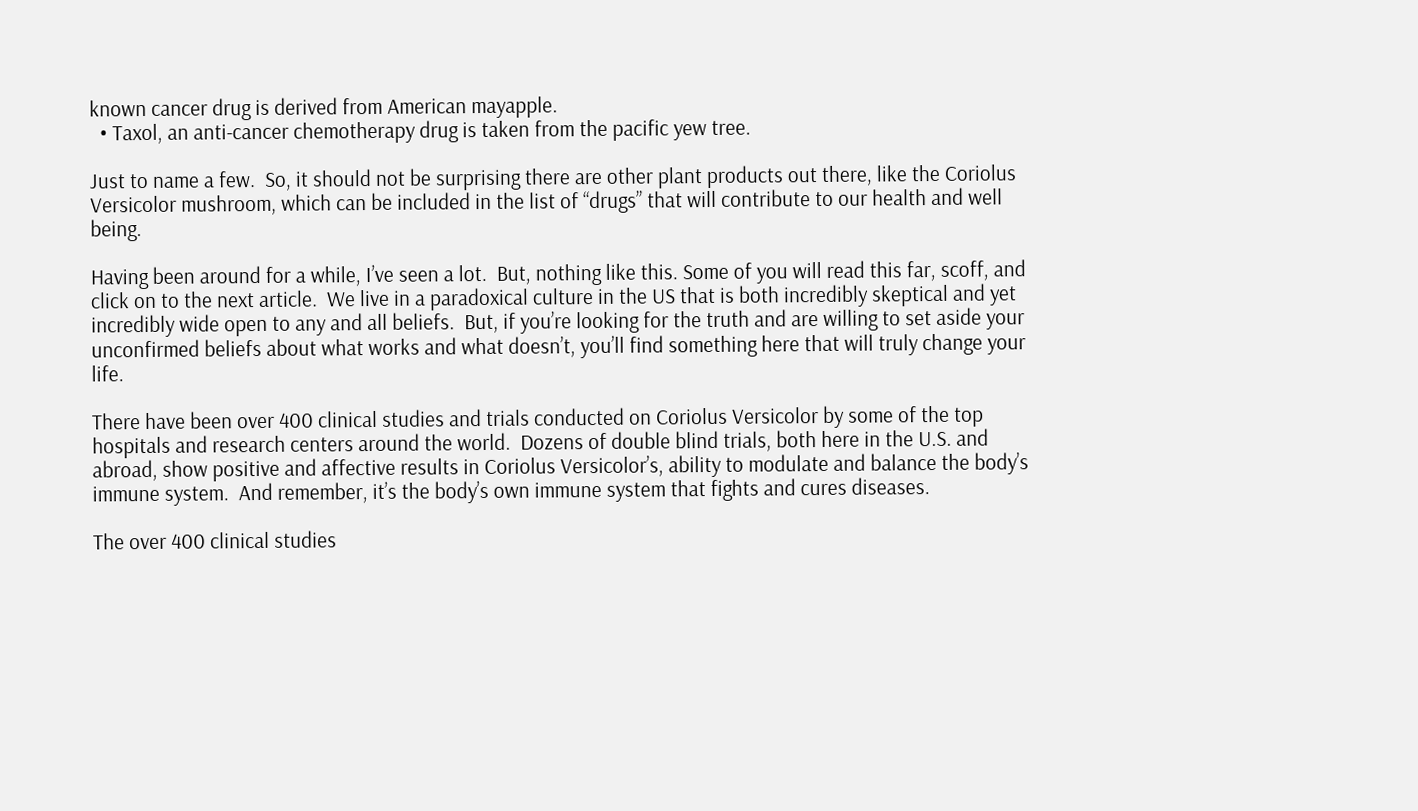known cancer drug is derived from American mayapple.
  • Taxol, an anti-cancer chemotherapy drug is taken from the pacific yew tree.

Just to name a few.  So, it should not be surprising there are other plant products out there, like the Coriolus Versicolor mushroom, which can be included in the list of “drugs” that will contribute to our health and well being.

Having been around for a while, I’ve seen a lot.  But, nothing like this. Some of you will read this far, scoff, and click on to the next article.  We live in a paradoxical culture in the US that is both incredibly skeptical and yet incredibly wide open to any and all beliefs.  But, if you’re looking for the truth and are willing to set aside your unconfirmed beliefs about what works and what doesn’t, you’ll find something here that will truly change your life.

There have been over 400 clinical studies and trials conducted on Coriolus Versicolor by some of the top hospitals and research centers around the world.  Dozens of double blind trials, both here in the U.S. and abroad, show positive and affective results in Coriolus Versicolor’s, ability to modulate and balance the body’s immune system.  And remember, it’s the body’s own immune system that fights and cures diseases.

The over 400 clinical studies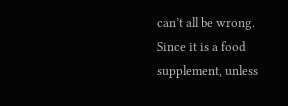can’t all be wrong.  Since it is a food supplement, unless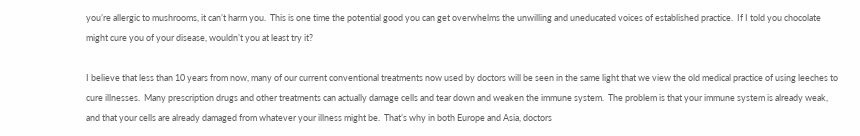you’re allergic to mushrooms, it can’t harm you.  This is one time the potential good you can get overwhelms the unwilling and uneducated voices of established practice.  If I told you chocolate might cure you of your disease, wouldn’t you at least try it?

I believe that less than 10 years from now, many of our current conventional treatments now used by doctors will be seen in the same light that we view the old medical practice of using leeches to cure illnesses.  Many prescription drugs and other treatments can actually damage cells and tear down and weaken the immune system.  The problem is that your immune system is already weak, and that your cells are already damaged from whatever your illness might be.  That’s why in both Europe and Asia, doctors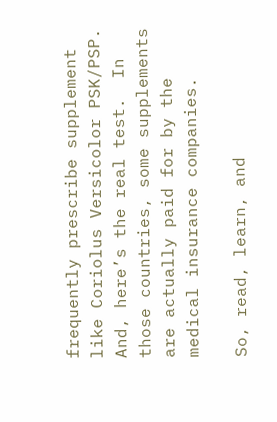frequently prescribe supplement like Coriolus Versicolor PSK/PSP.  And, here’s the real test.  In those countries, some supplements are actually paid for by the medical insurance companies.

So, read, learn, and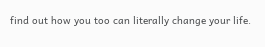find out how you too can literally change your life.